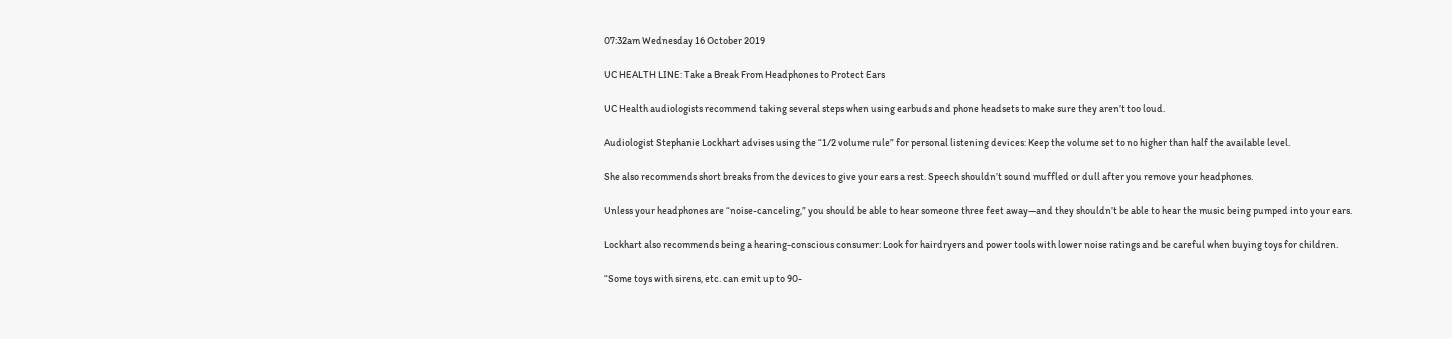07:32am Wednesday 16 October 2019

UC HEALTH LINE: Take a Break From Headphones to Protect Ears

UC Health audiologists recommend taking several steps when using earbuds and phone headsets to make sure they aren’t too loud.

Audiologist Stephanie Lockhart advises using the “1/2 volume rule” for personal listening devices: Keep the volume set to no higher than half the available level.

She also recommends short breaks from the devices to give your ears a rest. Speech shouldn’t sound muffled or dull after you remove your headphones.

Unless your headphones are “noise-canceling,” you should be able to hear someone three feet away—and they shouldn’t be able to hear the music being pumped into your ears.

Lockhart also recommends being a hearing-conscious consumer: Look for hairdryers and power tools with lower noise ratings and be careful when buying toys for children.

“Some toys with sirens, etc. can emit up to 90-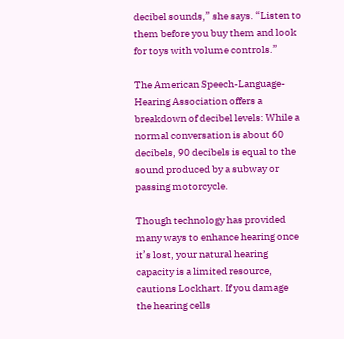decibel sounds,” she says. “Listen to them before you buy them and look for toys with volume controls.”

The American Speech-Language-Hearing Association offers a breakdown of decibel levels: While a normal conversation is about 60 decibels, 90 decibels is equal to the sound produced by a subway or passing motorcycle.

Though technology has provided many ways to enhance hearing once it’s lost, your natural hearing capacity is a limited resource, cautions Lockhart. If you damage the hearing cells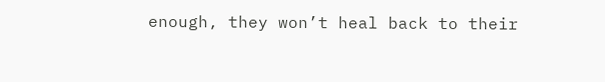enough, they won’t heal back to their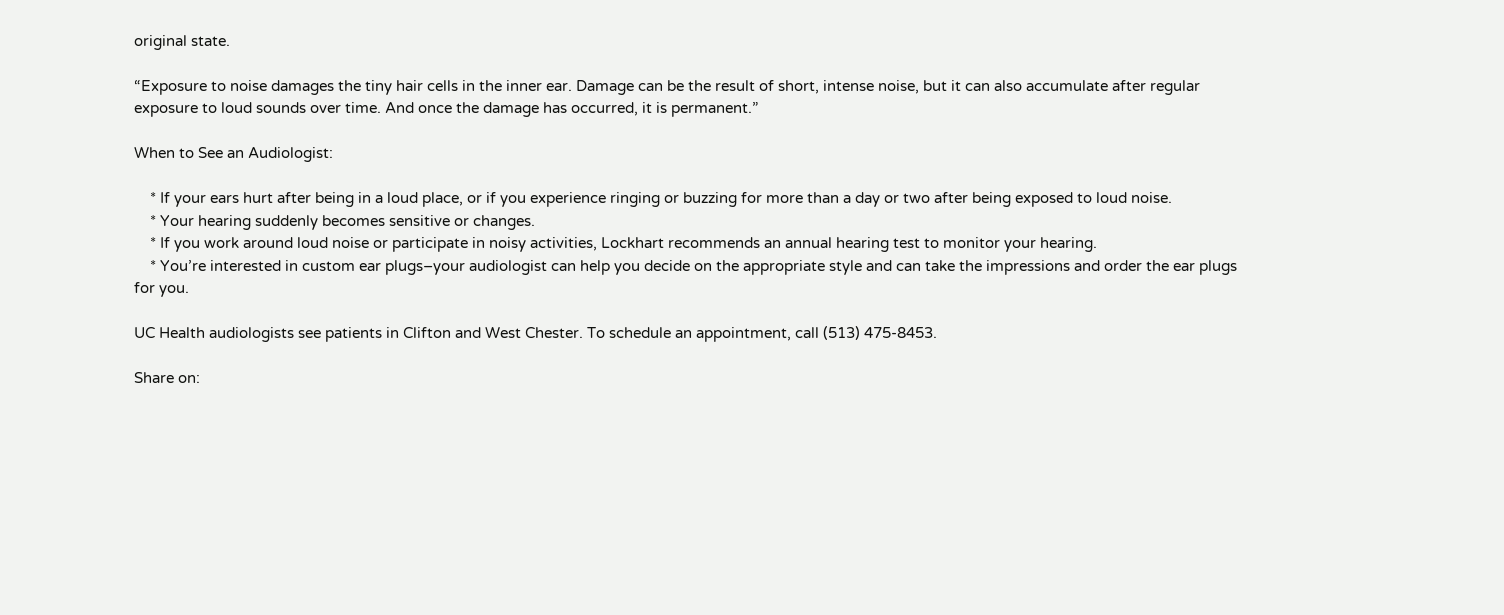original state.

“Exposure to noise damages the tiny hair cells in the inner ear. Damage can be the result of short, intense noise, but it can also accumulate after regular exposure to loud sounds over time. And once the damage has occurred, it is permanent.”

When to See an Audiologist:

    * If your ears hurt after being in a loud place, or if you experience ringing or buzzing for more than a day or two after being exposed to loud noise.
    * Your hearing suddenly becomes sensitive or changes.
    * If you work around loud noise or participate in noisy activities, Lockhart recommends an annual hearing test to monitor your hearing.
    * You’re interested in custom ear plugs–your audiologist can help you decide on the appropriate style and can take the impressions and order the ear plugs for you.

UC Health audiologists see patients in Clifton and West Chester. To schedule an appointment, call (513) 475-8453.

Share on: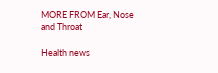MORE FROM Ear, Nose and Throat

Health news